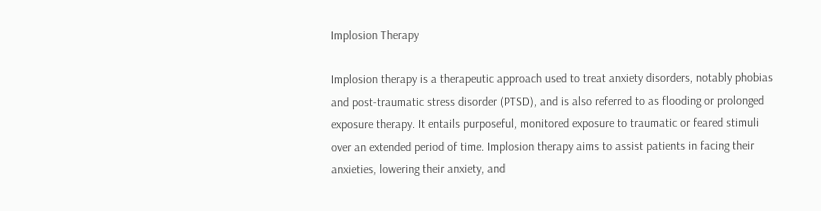Implosion Therapy

Implosion therapy is a therapeutic approach used to treat anxiety disorders, notably phobias and post-traumatic stress disorder (PTSD), and is also referred to as flooding or prolonged exposure therapy. It entails purposeful, monitored exposure to traumatic or feared stimuli over an extended period of time. Implosion therapy aims to assist patients in facing their anxieties, lowering their anxiety, and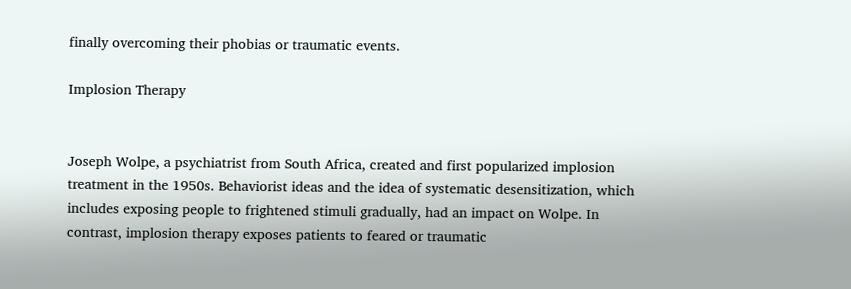finally overcoming their phobias or traumatic events.

Implosion Therapy


Joseph Wolpe, a psychiatrist from South Africa, created and first popularized implosion treatment in the 1950s. Behaviorist ideas and the idea of systematic desensitization, which includes exposing people to frightened stimuli gradually, had an impact on Wolpe. In contrast, implosion therapy exposes patients to feared or traumatic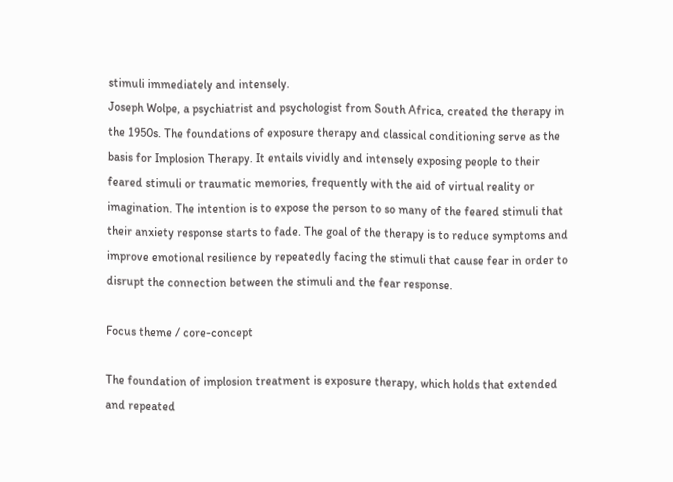stimuli immediately and intensely.
Joseph Wolpe, a psychiatrist and psychologist from South Africa, created the therapy in the 1950s. The foundations of exposure therapy and classical conditioning serve as the basis for Implosion Therapy. It entails vividly and intensely exposing people to their feared stimuli or traumatic memories, frequently with the aid of virtual reality or imagination. The intention is to expose the person to so many of the feared stimuli that their anxiety response starts to fade. The goal of the therapy is to reduce symptoms and improve emotional resilience by repeatedly facing the stimuli that cause fear in order to disrupt the connection between the stimuli and the fear response.

Focus theme / core-concept

The foundation of implosion treatment is exposure therapy, which holds that extended and repeated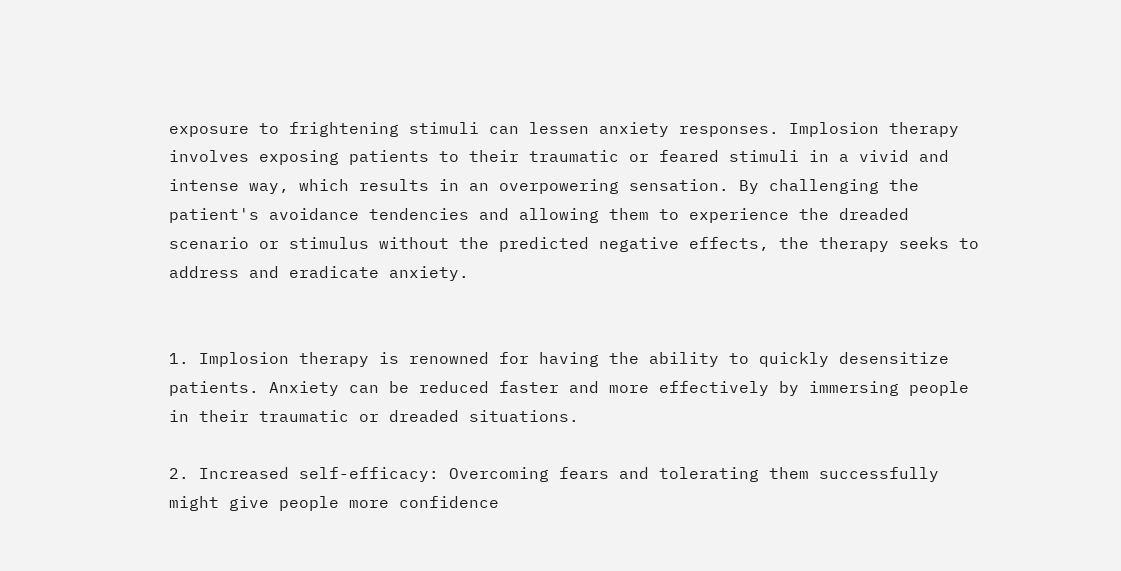exposure to frightening stimuli can lessen anxiety responses. Implosion therapy involves exposing patients to their traumatic or feared stimuli in a vivid and intense way, which results in an overpowering sensation. By challenging the patient's avoidance tendencies and allowing them to experience the dreaded scenario or stimulus without the predicted negative effects, the therapy seeks to address and eradicate anxiety.


1. Implosion therapy is renowned for having the ability to quickly desensitize patients. Anxiety can be reduced faster and more effectively by immersing people in their traumatic or dreaded situations.

2. Increased self-efficacy: Overcoming fears and tolerating them successfully might give people more confidence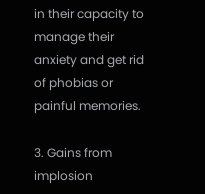in their capacity to manage their anxiety and get rid of phobias or painful memories.

3. Gains from implosion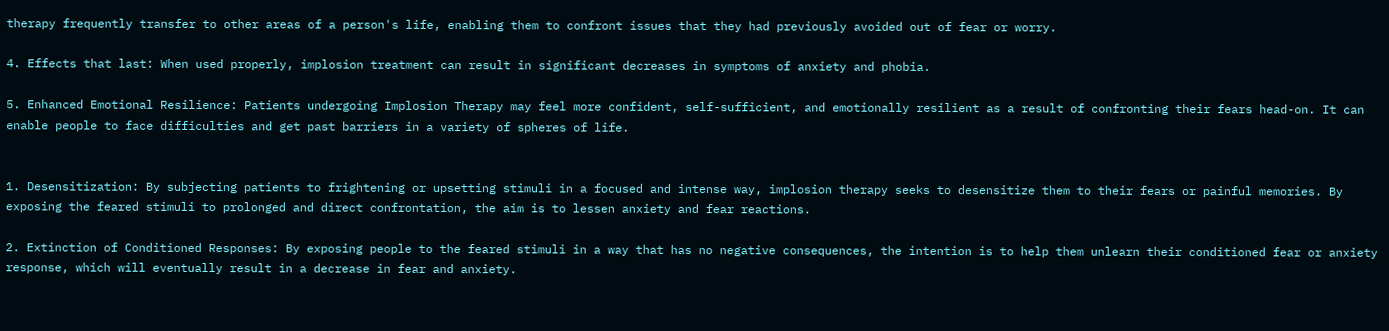therapy frequently transfer to other areas of a person's life, enabling them to confront issues that they had previously avoided out of fear or worry.

4. Effects that last: When used properly, implosion treatment can result in significant decreases in symptoms of anxiety and phobia.

5. Enhanced Emotional Resilience: Patients undergoing Implosion Therapy may feel more confident, self-sufficient, and emotionally resilient as a result of confronting their fears head-on. It can enable people to face difficulties and get past barriers in a variety of spheres of life.


1. Desensitization: By subjecting patients to frightening or upsetting stimuli in a focused and intense way, implosion therapy seeks to desensitize them to their fears or painful memories. By exposing the feared stimuli to prolonged and direct confrontation, the aim is to lessen anxiety and fear reactions.

2. Extinction of Conditioned Responses: By exposing people to the feared stimuli in a way that has no negative consequences, the intention is to help them unlearn their conditioned fear or anxiety response, which will eventually result in a decrease in fear and anxiety.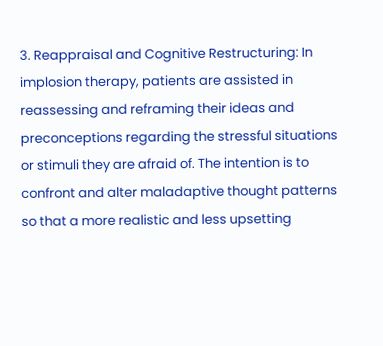3. Reappraisal and Cognitive Restructuring: In implosion therapy, patients are assisted in reassessing and reframing their ideas and preconceptions regarding the stressful situations or stimuli they are afraid of. The intention is to confront and alter maladaptive thought patterns so that a more realistic and less upsetting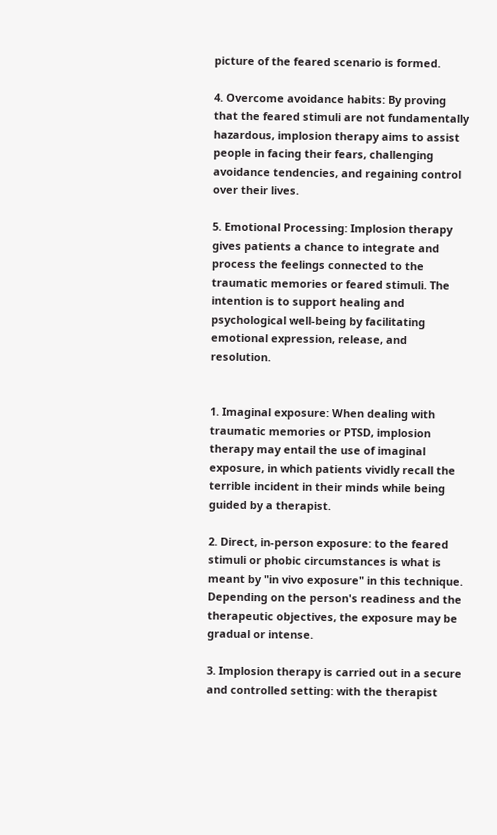picture of the feared scenario is formed.

4. Overcome avoidance habits: By proving that the feared stimuli are not fundamentally hazardous, implosion therapy aims to assist people in facing their fears, challenging avoidance tendencies, and regaining control over their lives.

5. Emotional Processing: Implosion therapy gives patients a chance to integrate and process the feelings connected to the traumatic memories or feared stimuli. The intention is to support healing and psychological well-being by facilitating emotional expression, release, and resolution.


1. Imaginal exposure: When dealing with traumatic memories or PTSD, implosion therapy may entail the use of imaginal exposure, in which patients vividly recall the terrible incident in their minds while being guided by a therapist.

2. Direct, in-person exposure: to the feared stimuli or phobic circumstances is what is meant by "in vivo exposure" in this technique. Depending on the person's readiness and the therapeutic objectives, the exposure may be gradual or intense.

3. Implosion therapy is carried out in a secure and controlled setting: with the therapist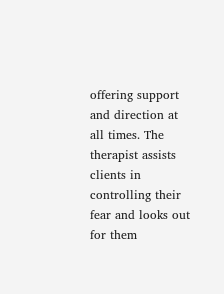offering support and direction at all times. The therapist assists clients in controlling their fear and looks out for them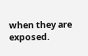when they are exposed.